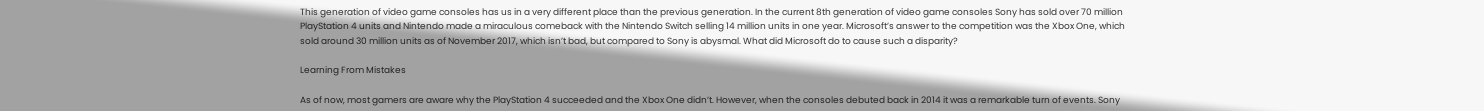This generation of video game consoles has us in a very different place than the previous generation. In the current 8th generation of video game consoles Sony has sold over 70 million PlayStation 4 units and Nintendo made a miraculous comeback with the Nintendo Switch selling 14 million units in one year. Microsoft’s answer to the competition was the Xbox One, which sold around 30 million units as of November 2017, which isn’t bad, but compared to Sony is abysmal. What did Microsoft do to cause such a disparity?

Learning From Mistakes

As of now, most gamers are aware why the PlayStation 4 succeeded and the Xbox One didn’t. However, when the consoles debuted back in 2014 it was a remarkable turn of events. Sony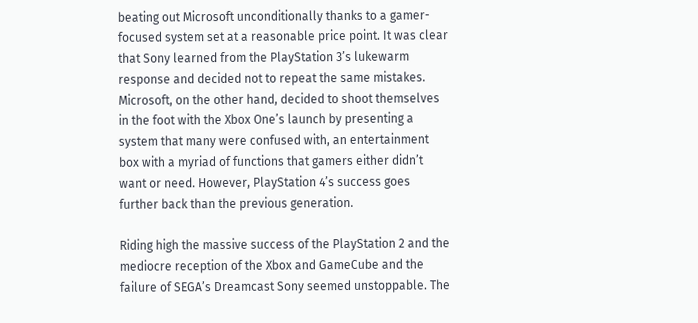beating out Microsoft unconditionally thanks to a gamer-focused system set at a reasonable price point. It was clear that Sony learned from the PlayStation 3’s lukewarm response and decided not to repeat the same mistakes. Microsoft, on the other hand, decided to shoot themselves in the foot with the Xbox One’s launch by presenting a system that many were confused with, an entertainment box with a myriad of functions that gamers either didn’t want or need. However, PlayStation 4’s success goes further back than the previous generation.

Riding high the massive success of the PlayStation 2 and the mediocre reception of the Xbox and GameCube and the failure of SEGA’s Dreamcast Sony seemed unstoppable. The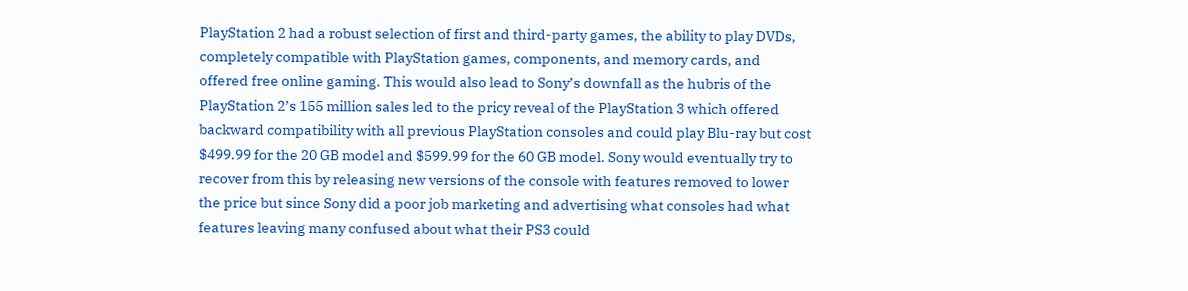PlayStation 2 had a robust selection of first and third-party games, the ability to play DVDs, completely compatible with PlayStation games, components, and memory cards, and offered free online gaming. This would also lead to Sony’s downfall as the hubris of the PlayStation 2’s 155 million sales led to the pricy reveal of the PlayStation 3 which offered backward compatibility with all previous PlayStation consoles and could play Blu-ray but cost $499.99 for the 20 GB model and $599.99 for the 60 GB model. Sony would eventually try to recover from this by releasing new versions of the console with features removed to lower the price but since Sony did a poor job marketing and advertising what consoles had what features leaving many confused about what their PS3 could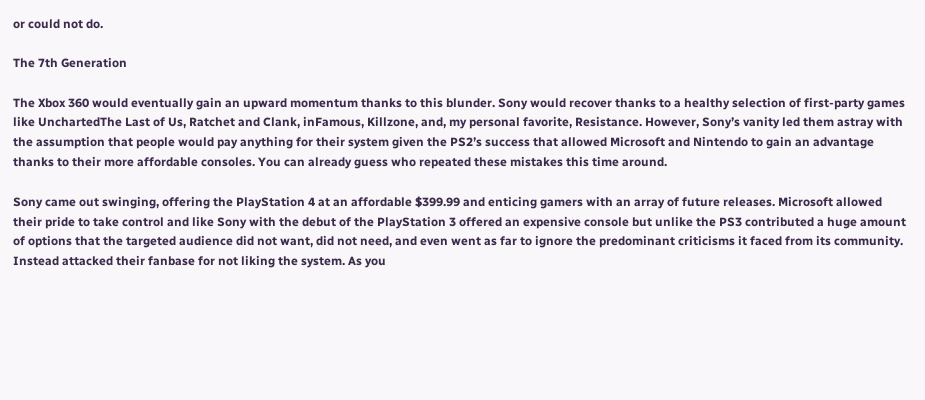or could not do.

The 7th Generation

The Xbox 360 would eventually gain an upward momentum thanks to this blunder. Sony would recover thanks to a healthy selection of first-party games like UnchartedThe Last of Us, Ratchet and Clank, inFamous, Killzone, and, my personal favorite, Resistance. However, Sony’s vanity led them astray with the assumption that people would pay anything for their system given the PS2’s success that allowed Microsoft and Nintendo to gain an advantage thanks to their more affordable consoles. You can already guess who repeated these mistakes this time around.

Sony came out swinging, offering the PlayStation 4 at an affordable $399.99 and enticing gamers with an array of future releases. Microsoft allowed their pride to take control and like Sony with the debut of the PlayStation 3 offered an expensive console but unlike the PS3 contributed a huge amount of options that the targeted audience did not want, did not need, and even went as far to ignore the predominant criticisms it faced from its community. Instead attacked their fanbase for not liking the system. As you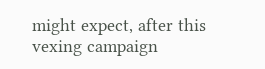might expect, after this vexing campaign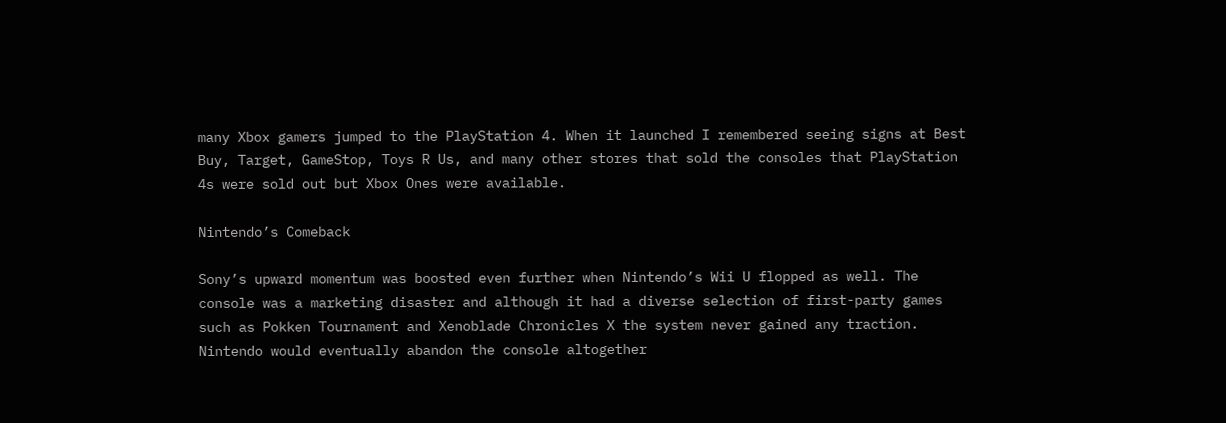many Xbox gamers jumped to the PlayStation 4. When it launched I remembered seeing signs at Best Buy, Target, GameStop, Toys R Us, and many other stores that sold the consoles that PlayStation 4s were sold out but Xbox Ones were available.

Nintendo’s Comeback

Sony’s upward momentum was boosted even further when Nintendo’s Wii U flopped as well. The console was a marketing disaster and although it had a diverse selection of first-party games such as Pokken Tournament and Xenoblade Chronicles X the system never gained any traction. Nintendo would eventually abandon the console altogether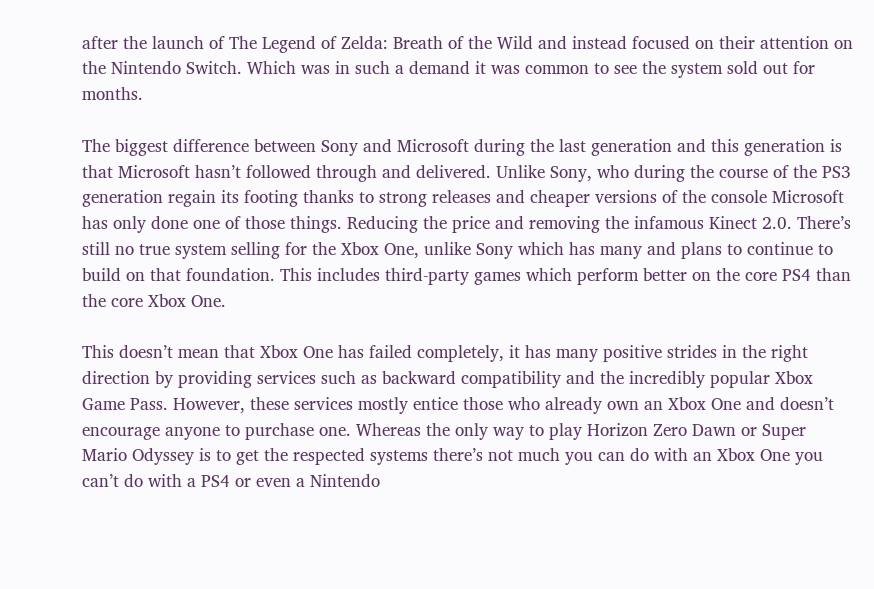after the launch of The Legend of Zelda: Breath of the Wild and instead focused on their attention on the Nintendo Switch. Which was in such a demand it was common to see the system sold out for months.

The biggest difference between Sony and Microsoft during the last generation and this generation is that Microsoft hasn’t followed through and delivered. Unlike Sony, who during the course of the PS3 generation regain its footing thanks to strong releases and cheaper versions of the console Microsoft has only done one of those things. Reducing the price and removing the infamous Kinect 2.0. There’s still no true system selling for the Xbox One, unlike Sony which has many and plans to continue to build on that foundation. This includes third-party games which perform better on the core PS4 than the core Xbox One.

This doesn’t mean that Xbox One has failed completely, it has many positive strides in the right direction by providing services such as backward compatibility and the incredibly popular Xbox Game Pass. However, these services mostly entice those who already own an Xbox One and doesn’t encourage anyone to purchase one. Whereas the only way to play Horizon Zero Dawn or Super Mario Odyssey is to get the respected systems there’s not much you can do with an Xbox One you can’t do with a PS4 or even a Nintendo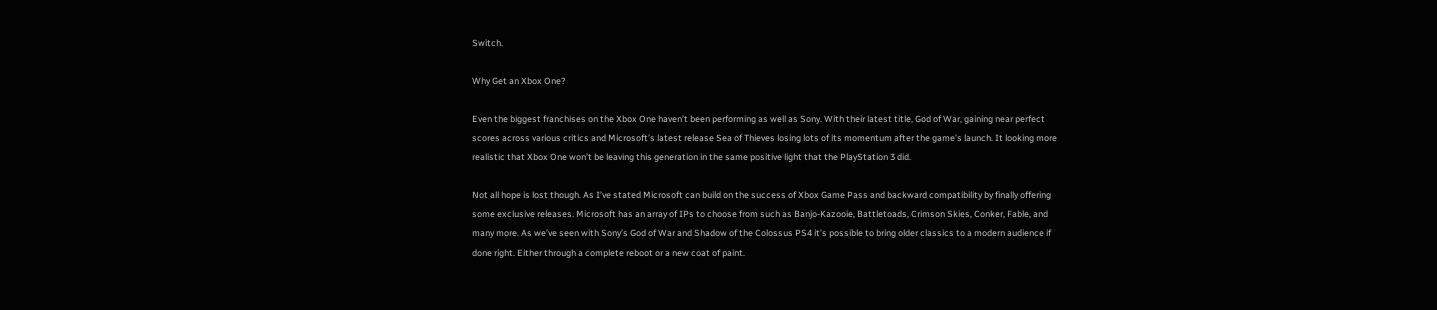Switch.

Why Get an Xbox One?

Even the biggest franchises on the Xbox One haven’t been performing as well as Sony. With their latest title, God of War, gaining near perfect scores across various critics and Microsoft’s latest release Sea of Thieves losing lots of its momentum after the game’s launch. It looking more realistic that Xbox One won’t be leaving this generation in the same positive light that the PlayStation 3 did.

Not all hope is lost though. As I’ve stated Microsoft can build on the success of Xbox Game Pass and backward compatibility by finally offering some exclusive releases. Microsoft has an array of IPs to choose from such as Banjo-Kazooie, Battletoads, Crimson Skies, Conker, Fable, and many more. As we’ve seen with Sony’s God of War and Shadow of the Colossus PS4 it’s possible to bring older classics to a modern audience if done right. Either through a complete reboot or a new coat of paint.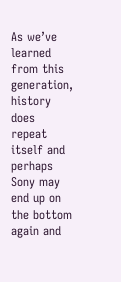As we’ve learned from this generation, history does repeat itself and perhaps Sony may end up on the bottom again and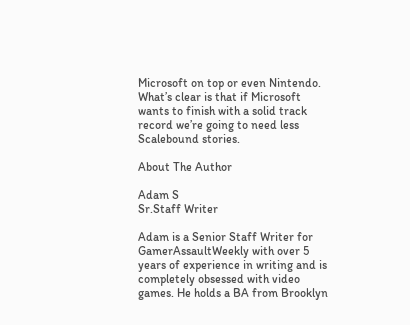Microsoft on top or even Nintendo. What’s clear is that if Microsoft wants to finish with a solid track record we’re going to need less Scalebound stories.

About The Author

Adam S
Sr.Staff Writer

Adam is a Senior Staff Writer for GamerAssaultWeekly with over 5 years of experience in writing and is completely obsessed with video games. He holds a BA from Brooklyn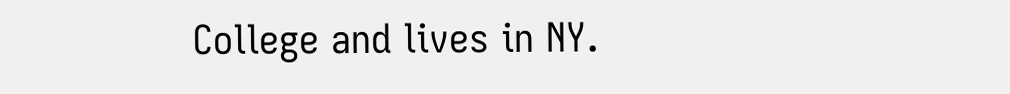College and lives in NY.